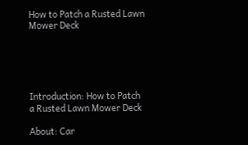How to Patch a Rusted Lawn Mower Deck





Introduction: How to Patch a Rusted Lawn Mower Deck

About: Car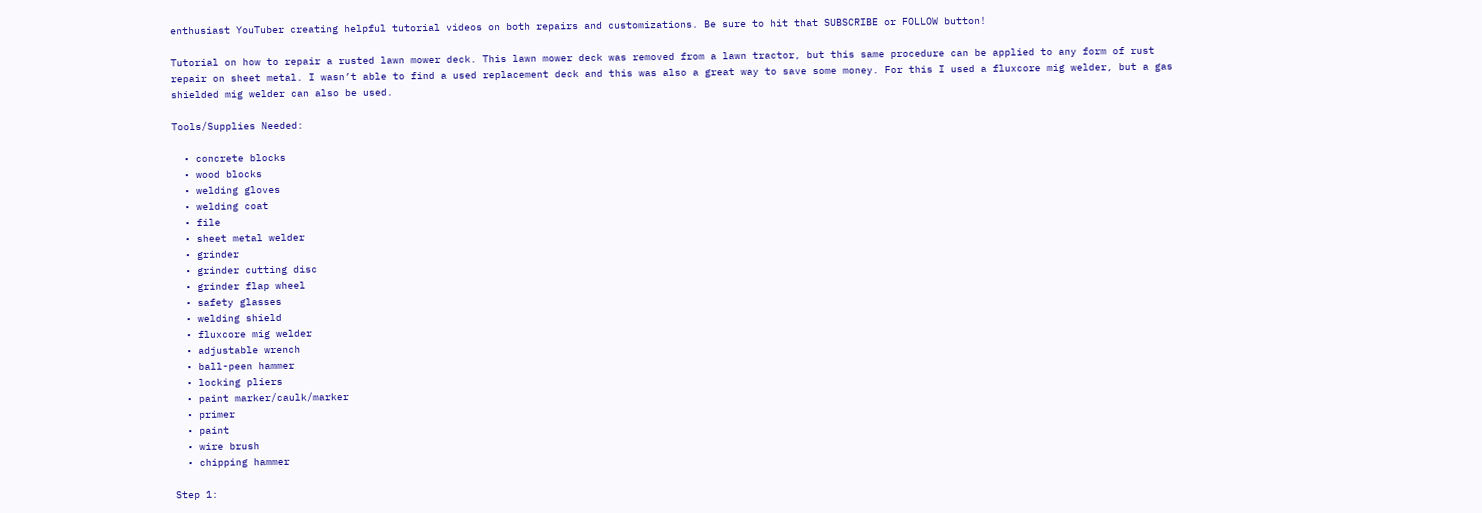enthusiast YouTuber creating helpful tutorial videos on both repairs and customizations. Be sure to hit that SUBSCRIBE or FOLLOW button!

Tutorial on how to repair a rusted lawn mower deck. This lawn mower deck was removed from a lawn tractor, but this same procedure can be applied to any form of rust repair on sheet metal. I wasn’t able to find a used replacement deck and this was also a great way to save some money. For this I used a fluxcore mig welder, but a gas shielded mig welder can also be used.

Tools/Supplies Needed:

  • concrete blocks
  • wood blocks
  • welding gloves
  • welding coat
  • file
  • sheet metal welder
  • grinder
  • grinder cutting disc
  • grinder flap wheel
  • safety glasses
  • welding shield
  • fluxcore mig welder
  • adjustable wrench
  • ball-peen hammer
  • locking pliers
  • paint marker/caulk/marker
  • primer
  • paint
  • wire brush
  • chipping hammer

Step 1: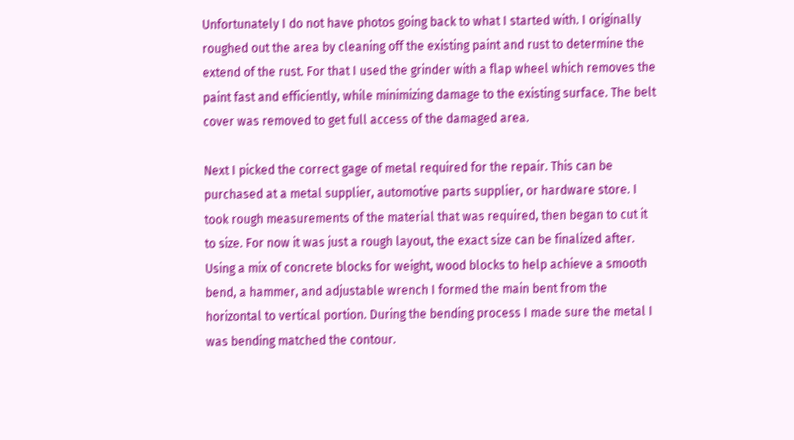Unfortunately I do not have photos going back to what I started with. I originally roughed out the area by cleaning off the existing paint and rust to determine the extend of the rust. For that I used the grinder with a flap wheel which removes the paint fast and efficiently, while minimizing damage to the existing surface. The belt cover was removed to get full access of the damaged area.

Next I picked the correct gage of metal required for the repair. This can be purchased at a metal supplier, automotive parts supplier, or hardware store. I took rough measurements of the material that was required, then began to cut it to size. For now it was just a rough layout, the exact size can be finalized after. Using a mix of concrete blocks for weight, wood blocks to help achieve a smooth bend, a hammer, and adjustable wrench I formed the main bent from the horizontal to vertical portion. During the bending process I made sure the metal I was bending matched the contour.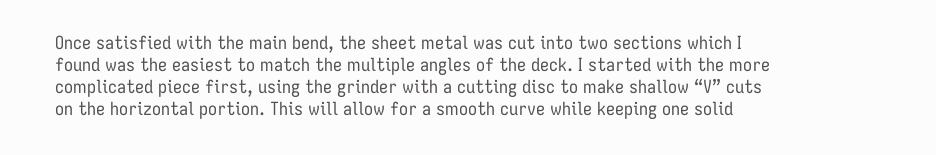Once satisfied with the main bend, the sheet metal was cut into two sections which I found was the easiest to match the multiple angles of the deck. I started with the more complicated piece first, using the grinder with a cutting disc to make shallow “V” cuts on the horizontal portion. This will allow for a smooth curve while keeping one solid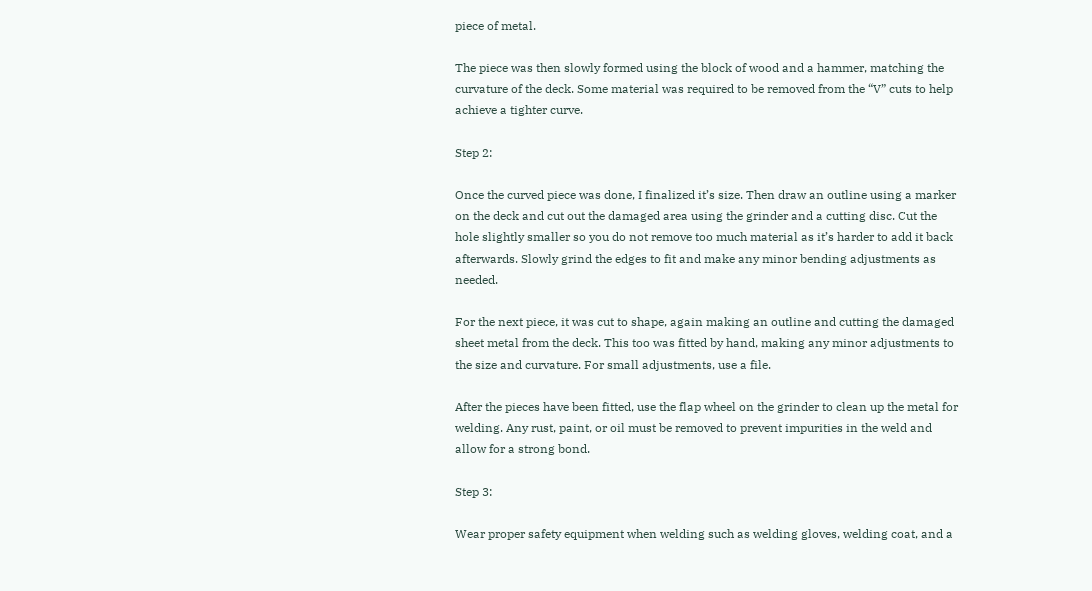piece of metal.

The piece was then slowly formed using the block of wood and a hammer, matching the curvature of the deck. Some material was required to be removed from the “V” cuts to help achieve a tighter curve.

Step 2:

Once the curved piece was done, I finalized it’s size. Then draw an outline using a marker on the deck and cut out the damaged area using the grinder and a cutting disc. Cut the hole slightly smaller so you do not remove too much material as it’s harder to add it back afterwards. Slowly grind the edges to fit and make any minor bending adjustments as needed.

For the next piece, it was cut to shape, again making an outline and cutting the damaged sheet metal from the deck. This too was fitted by hand, making any minor adjustments to the size and curvature. For small adjustments, use a file.

After the pieces have been fitted, use the flap wheel on the grinder to clean up the metal for welding. Any rust, paint, or oil must be removed to prevent impurities in the weld and allow for a strong bond.

Step 3:

Wear proper safety equipment when welding such as welding gloves, welding coat, and a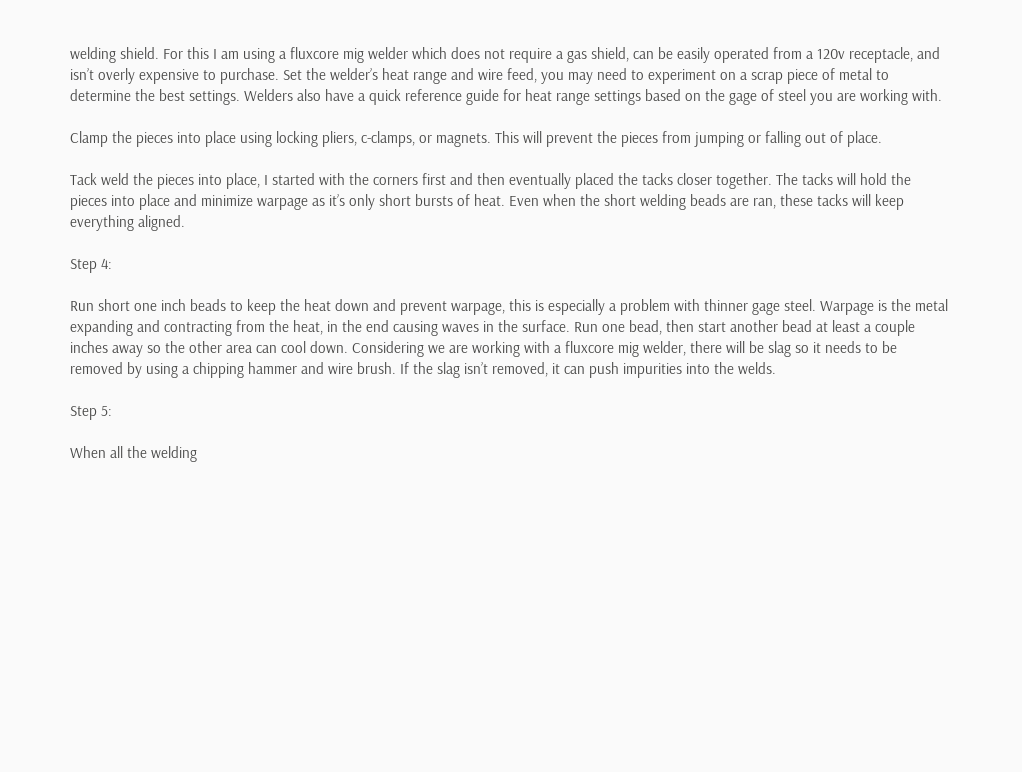welding shield. For this I am using a fluxcore mig welder which does not require a gas shield, can be easily operated from a 120v receptacle, and isn’t overly expensive to purchase. Set the welder’s heat range and wire feed, you may need to experiment on a scrap piece of metal to determine the best settings. Welders also have a quick reference guide for heat range settings based on the gage of steel you are working with.

Clamp the pieces into place using locking pliers, c-clamps, or magnets. This will prevent the pieces from jumping or falling out of place.

Tack weld the pieces into place, I started with the corners first and then eventually placed the tacks closer together. The tacks will hold the pieces into place and minimize warpage as it’s only short bursts of heat. Even when the short welding beads are ran, these tacks will keep everything aligned.

Step 4:

Run short one inch beads to keep the heat down and prevent warpage, this is especially a problem with thinner gage steel. Warpage is the metal expanding and contracting from the heat, in the end causing waves in the surface. Run one bead, then start another bead at least a couple inches away so the other area can cool down. Considering we are working with a fluxcore mig welder, there will be slag so it needs to be removed by using a chipping hammer and wire brush. If the slag isn’t removed, it can push impurities into the welds.

Step 5:

When all the welding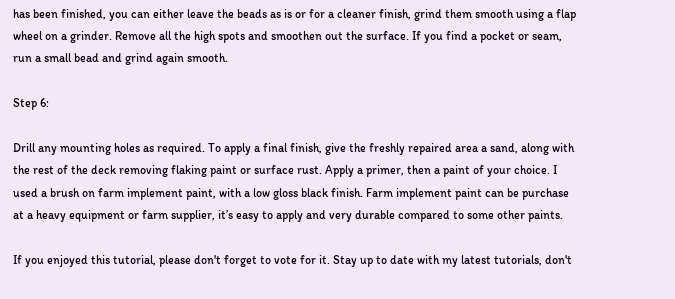has been finished, you can either leave the beads as is or for a cleaner finish, grind them smooth using a flap wheel on a grinder. Remove all the high spots and smoothen out the surface. If you find a pocket or seam, run a small bead and grind again smooth.

Step 6:

Drill any mounting holes as required. To apply a final finish, give the freshly repaired area a sand, along with the rest of the deck removing flaking paint or surface rust. Apply a primer, then a paint of your choice. I used a brush on farm implement paint, with a low gloss black finish. Farm implement paint can be purchase at a heavy equipment or farm supplier, it’s easy to apply and very durable compared to some other paints.

If you enjoyed this tutorial, please don't forget to vote for it. Stay up to date with my latest tutorials, don't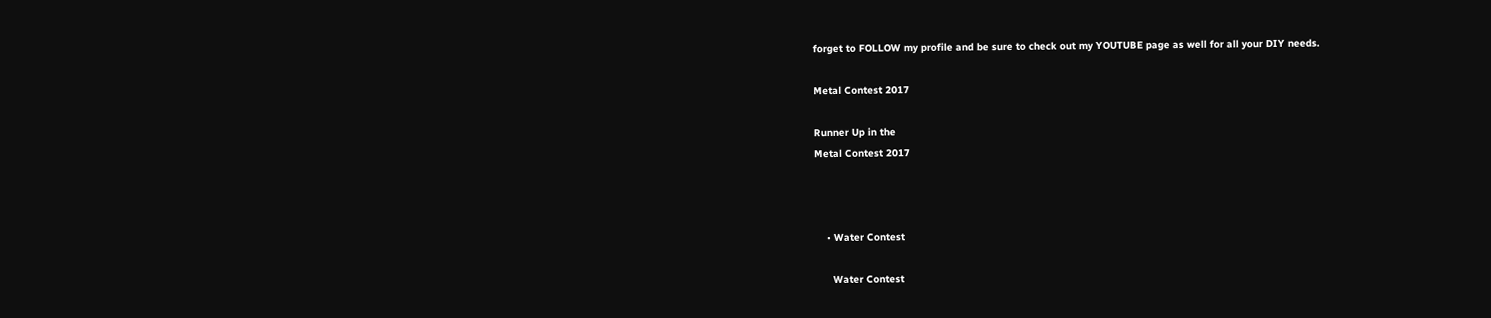forget to FOLLOW my profile and be sure to check out my YOUTUBE page as well for all your DIY needs.

Metal Contest 2017

Runner Up in the
Metal Contest 2017



    • Water Contest

      Water Contest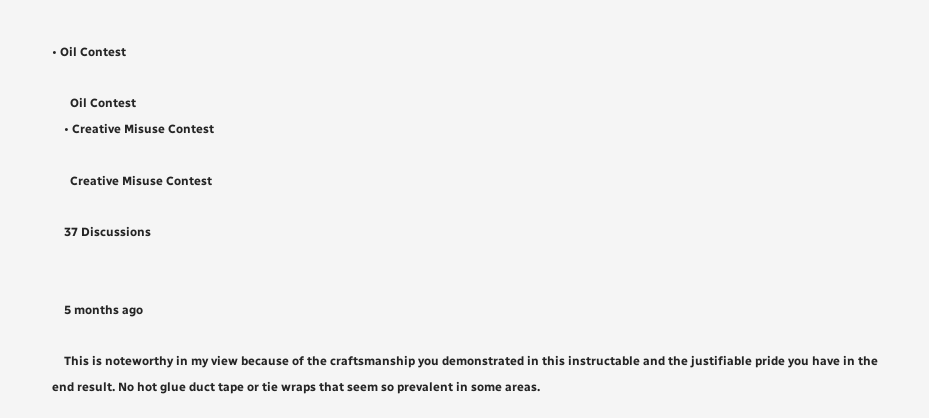• Oil Contest

      Oil Contest
    • Creative Misuse Contest

      Creative Misuse Contest

    37 Discussions


    5 months ago

    This is noteworthy in my view because of the craftsmanship you demonstrated in this instructable and the justifiable pride you have in the end result. No hot glue duct tape or tie wraps that seem so prevalent in some areas.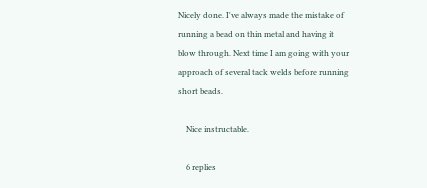Nicely done. I've always made the mistake of running a bead on thin metal and having it blow through. Next time I am going with your approach of several tack welds before running short beads.

    Nice instructable.

    6 replies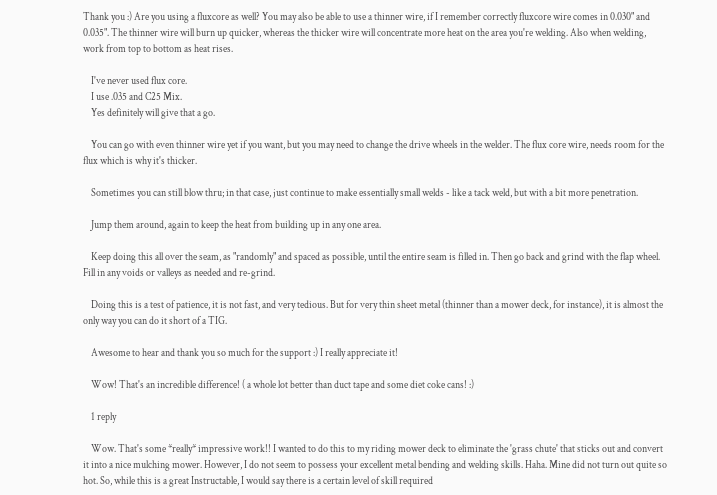Thank you :) Are you using a fluxcore as well? You may also be able to use a thinner wire, if I remember correctly fluxcore wire comes in 0.030" and 0.035". The thinner wire will burn up quicker, whereas the thicker wire will concentrate more heat on the area you're welding. Also when welding, work from top to bottom as heat rises.

    I've never used flux core.
    I use .035 and C25 Mix.
    Yes definitely will give that a go.

    You can go with even thinner wire yet if you want, but you may need to change the drive wheels in the welder. The flux core wire, needs room for the flux which is why it's thicker.

    Sometimes you can still blow thru; in that case, just continue to make essentially small welds - like a tack weld, but with a bit more penetration.

    Jump them around, again to keep the heat from building up in any one area.

    Keep doing this all over the seam, as "randomly" and spaced as possible, until the entire seam is filled in. Then go back and grind with the flap wheel. Fill in any voids or valleys as needed and re-grind.

    Doing this is a test of patience, it is not fast, and very tedious. But for very thin sheet metal (thinner than a mower deck, for instance), it is almost the only way you can do it short of a TIG.

    Awesome to hear and thank you so much for the support :) I really appreciate it!

    Wow! That's an incredible difference! ( a whole lot better than duct tape and some diet coke cans! :)

    1 reply

    Wow. That's some *really* impressive work!! I wanted to do this to my riding mower deck to eliminate the 'grass chute' that sticks out and convert it into a nice mulching mower. However, I do not seem to possess your excellent metal bending and welding skills. Haha. Mine did not turn out quite so hot. So, while this is a great Instructable, I would say there is a certain level of skill required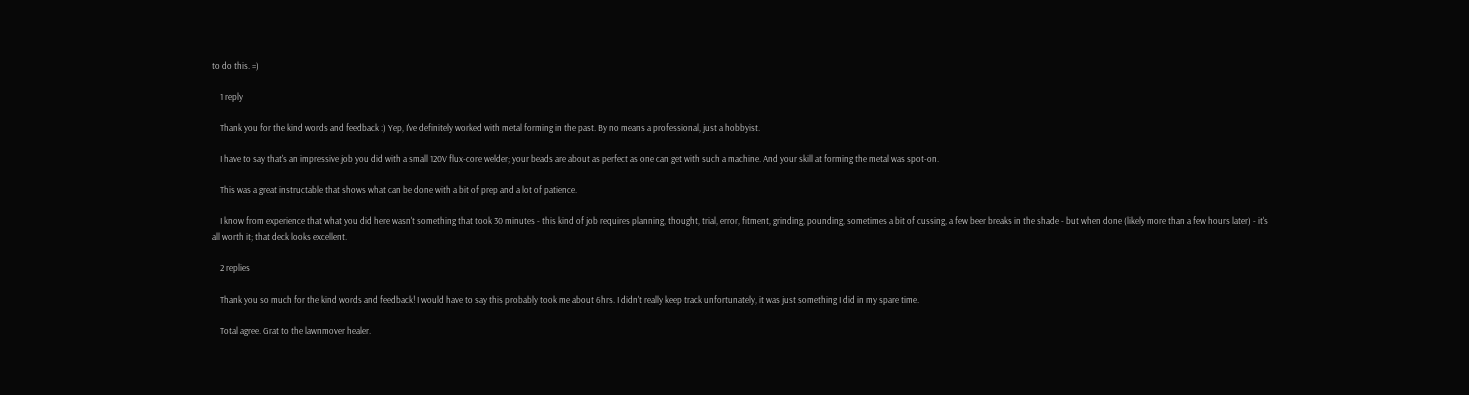to do this. =)

    1 reply

    Thank you for the kind words and feedback :) Yep, I've definitely worked with metal forming in the past. By no means a professional, just a hobbyist.

    I have to say that's an impressive job you did with a small 120V flux-core welder; your beads are about as perfect as one can get with such a machine. And your skill at forming the metal was spot-on.

    This was a great instructable that shows what can be done with a bit of prep and a lot of patience.

    I know from experience that what you did here wasn't something that took 30 minutes - this kind of job requires planning, thought, trial, error, fitment, grinding, pounding, sometimes a bit of cussing, a few beer breaks in the shade - but when done (likely more than a few hours later) - it's all worth it; that deck looks excellent.

    2 replies

    Thank you so much for the kind words and feedback! I would have to say this probably took me about 6hrs. I didn't really keep track unfortunately, it was just something I did in my spare time.

    Total agree. Grat to the lawnmover healer.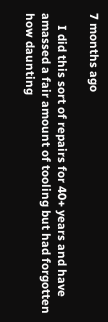7 months ago

    I did this sort of repairs for 40+ years and have amassed a fair amount of tooling but had forgotten how daunting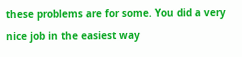these problems are for some. You did a very nice job in the easiest way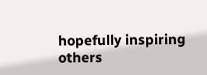hopefully inspiring others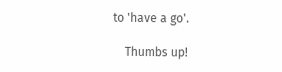to 'have a go'.

    Thumbs up!